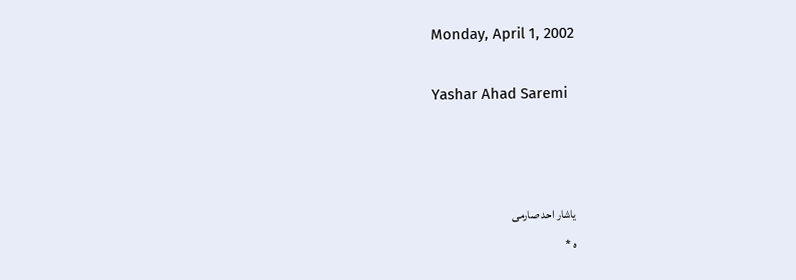Monday, April 1, 2002

Yashar Ahad Saremi



یاشار احد صارمی
ه *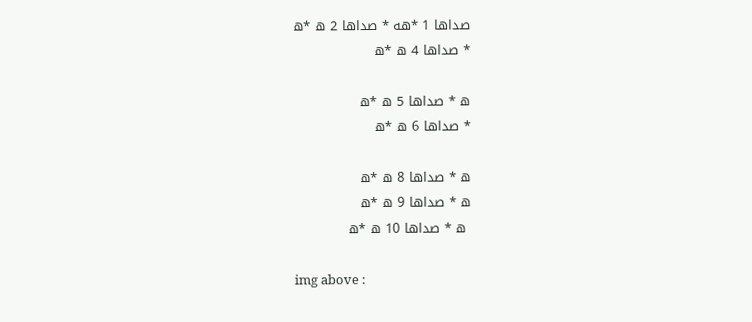صداها 1 *هه * صداها 2 ه *ه
* صداها 4 ه *ه

ه * صداها 5 ه *ه
* صداها 6 ه *ه

ه * صداها 8 ه *ه
ه * صداها 9 ه *ه
 ه * صداها 10 ه *ه

img above :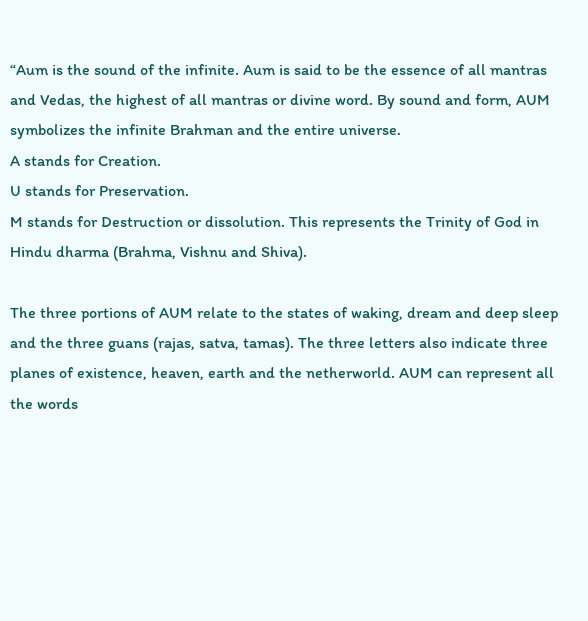“Aum is the sound of the infinite. Aum is said to be the essence of all mantras and Vedas, the highest of all mantras or divine word. By sound and form, AUM symbolizes the infinite Brahman and the entire universe.
A stands for Creation.
U stands for Preservation.
M stands for Destruction or dissolution. This represents the Trinity of God in Hindu dharma (Brahma, Vishnu and Shiva).

The three portions of AUM relate to the states of waking, dream and deep sleep and the three guans (rajas, satva, tamas). The three letters also indicate three planes of existence, heaven, earth and the netherworld. AUM can represent all the words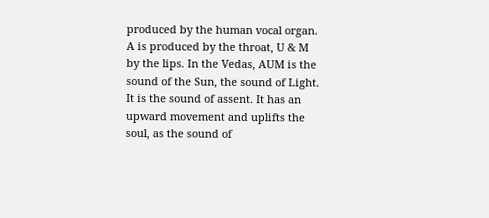produced by the human vocal organ. A is produced by the throat, U & M by the lips. In the Vedas, AUM is the sound of the Sun, the sound of Light. It is the sound of assent. It has an upward movement and uplifts the soul, as the sound of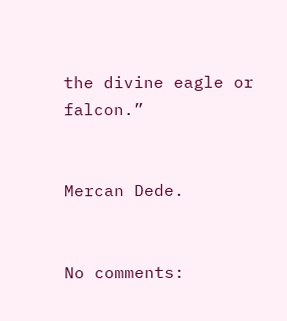the divine eagle or falcon.”


Mercan Dede.


No comments: